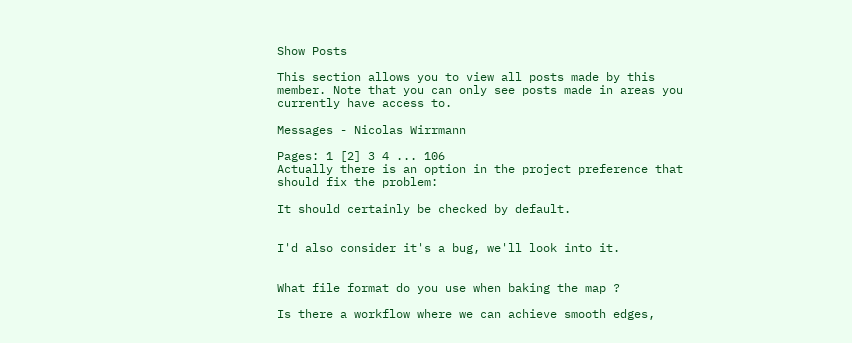Show Posts

This section allows you to view all posts made by this member. Note that you can only see posts made in areas you currently have access to.

Messages - Nicolas Wirrmann

Pages: 1 [2] 3 4 ... 106
Actually there is an option in the project preference that should fix the problem:

It should certainly be checked by default.


I'd also consider it's a bug, we'll look into it.


What file format do you use when baking the map ?

Is there a workflow where we can achieve smooth edges,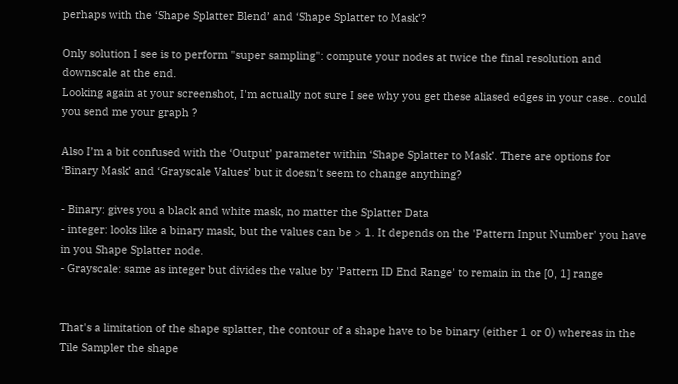perhaps with the ‘Shape Splatter Blend’ and ‘Shape Splatter to Mask’?

Only solution I see is to perform "super sampling": compute your nodes at twice the final resolution and downscale at the end.
Looking again at your screenshot, I'm actually not sure I see why you get these aliased edges in your case.. could you send me your graph ?

Also I’m a bit confused with the ‘Output’ parameter within ‘Shape Splatter to Mask’. There are options for ‘Binary Mask’ and ‘Grayscale Values’ but it doesn't seem to change anything?

- Binary: gives you a black and white mask, no matter the Splatter Data
- integer: looks like a binary mask, but the values can be > 1. It depends on the 'Pattern Input Number' you have in you Shape Splatter node.
- Grayscale: same as integer but divides the value by 'Pattern ID End Range' to remain in the [0, 1] range


That's a limitation of the shape splatter, the contour of a shape have to be binary (either 1 or 0) whereas in the Tile Sampler the shape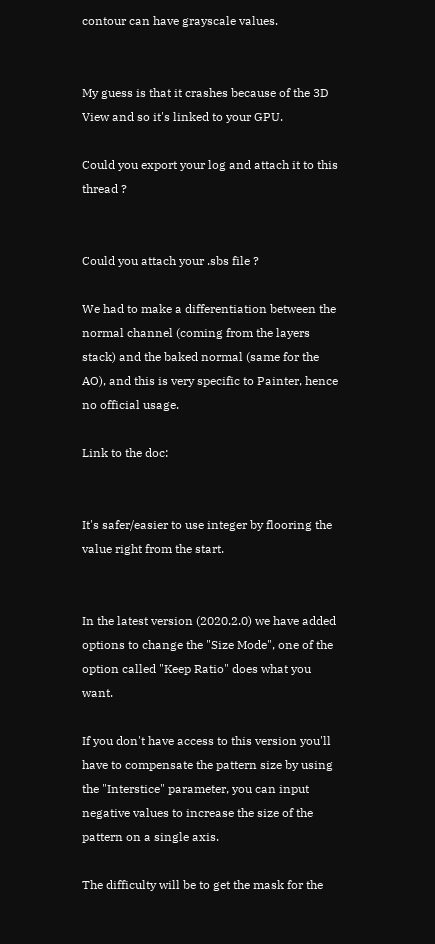contour can have grayscale values.


My guess is that it crashes because of the 3D View and so it's linked to your GPU.

Could you export your log and attach it to this thread ?


Could you attach your .sbs file ?

We had to make a differentiation between the normal channel (coming from the layers stack) and the baked normal (same for the AO), and this is very specific to Painter, hence no official usage.

Link to the doc:


It's safer/easier to use integer by flooring the value right from the start.


In the latest version (2020.2.0) we have added options to change the "Size Mode", one of the option called "Keep Ratio" does what you want.

If you don't have access to this version you'll have to compensate the pattern size by using the "Interstice" parameter, you can input negative values to increase the size of the pattern on a single axis.

The difficulty will be to get the mask for the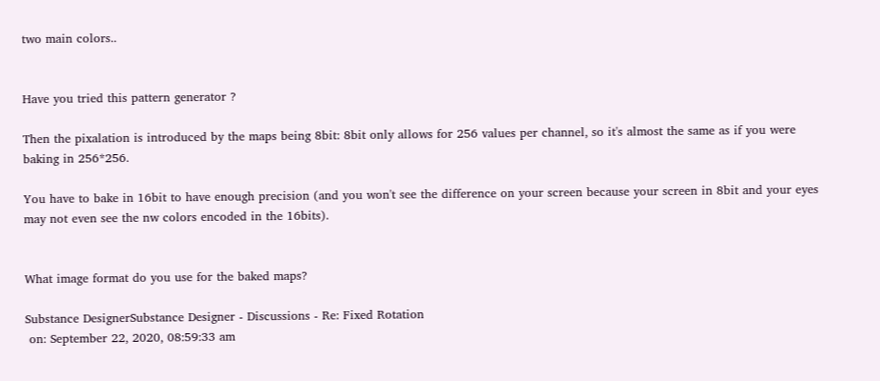two main colors..


Have you tried this pattern generator ?

Then the pixalation is introduced by the maps being 8bit: 8bit only allows for 256 values per channel, so it's almost the same as if you were baking in 256*256.

You have to bake in 16bit to have enough precision (and you won't see the difference on your screen because your screen in 8bit and your eyes may not even see the nw colors encoded in the 16bits).


What image format do you use for the baked maps?

Substance DesignerSubstance Designer - Discussions - Re: Fixed Rotation
 on: September 22, 2020, 08:59:33 am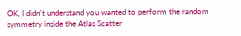OK, I didn't understand you wanted to perform the random symmetry inside the Atlas Scatter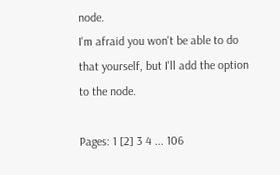node.
I'm afraid you won't be able to do that yourself, but I'll add the option to the node.

Pages: 1 [2] 3 4 ... 106